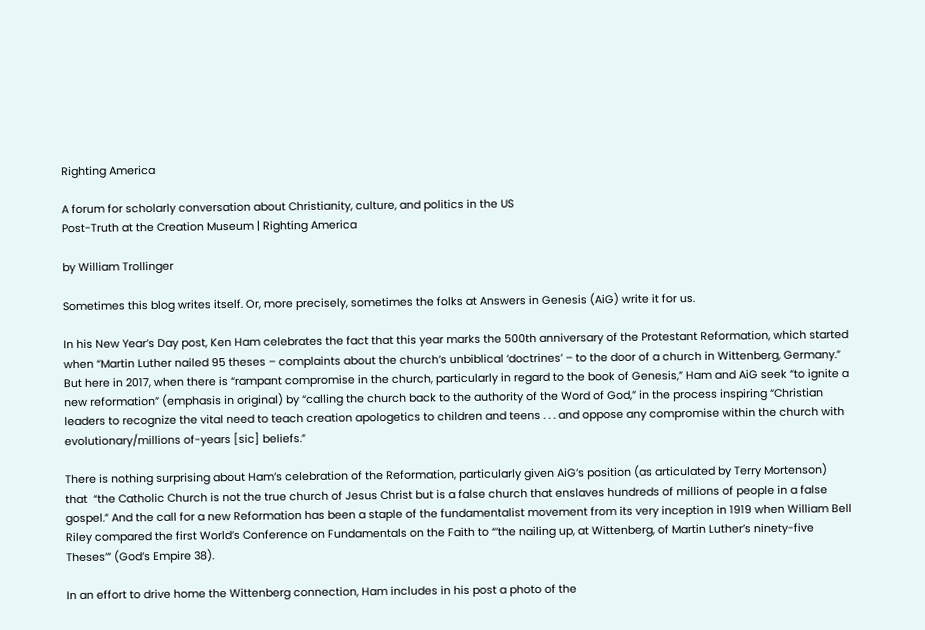Righting America

A forum for scholarly conversation about Christianity, culture, and politics in the US
Post-Truth at the Creation Museum | Righting America

by William Trollinger

Sometimes this blog writes itself. Or, more precisely, sometimes the folks at Answers in Genesis (AiG) write it for us.

In his New Year’s Day post, Ken Ham celebrates the fact that this year marks the 500th anniversary of the Protestant Reformation, which started when “Martin Luther nailed 95 theses – complaints about the church’s unbiblical ‘doctrines’ – to the door of a church in Wittenberg, Germany.” But here in 2017, when there is “rampant compromise in the church, particularly in regard to the book of Genesis,” Ham and AiG seek “to ignite a new reformation” (emphasis in original) by “calling the church back to the authority of the Word of God,” in the process inspiring “Christian leaders to recognize the vital need to teach creation apologetics to children and teens . . . and oppose any compromise within the church with evolutionary/millions of-years [sic] beliefs.”

There is nothing surprising about Ham’s celebration of the Reformation, particularly given AiG’s position (as articulated by Terry Mortenson) that  “the Catholic Church is not the true church of Jesus Christ but is a false church that enslaves hundreds of millions of people in a false gospel.” And the call for a new Reformation has been a staple of the fundamentalist movement from its very inception in 1919 when William Bell Riley compared the first World’s Conference on Fundamentals on the Faith to “’the nailing up, at Wittenberg, of Martin Luther’s ninety-five Theses’” (God’s Empire 38).

In an effort to drive home the Wittenberg connection, Ham includes in his post a photo of the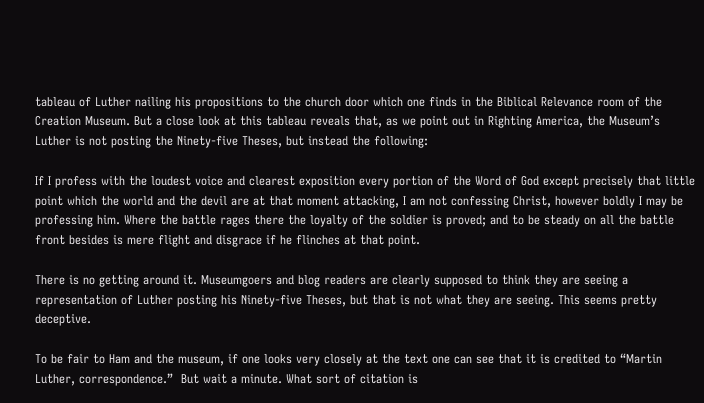tableau of Luther nailing his propositions to the church door which one finds in the Biblical Relevance room of the Creation Museum. But a close look at this tableau reveals that, as we point out in Righting America, the Museum’s Luther is not posting the Ninety-five Theses, but instead the following:

If I profess with the loudest voice and clearest exposition every portion of the Word of God except precisely that little point which the world and the devil are at that moment attacking, I am not confessing Christ, however boldly I may be professing him. Where the battle rages there the loyalty of the soldier is proved; and to be steady on all the battle front besides is mere flight and disgrace if he flinches at that point.

There is no getting around it. Museumgoers and blog readers are clearly supposed to think they are seeing a representation of Luther posting his Ninety-five Theses, but that is not what they are seeing. This seems pretty deceptive.

To be fair to Ham and the museum, if one looks very closely at the text one can see that it is credited to “Martin Luther, correspondence.”  But wait a minute. What sort of citation is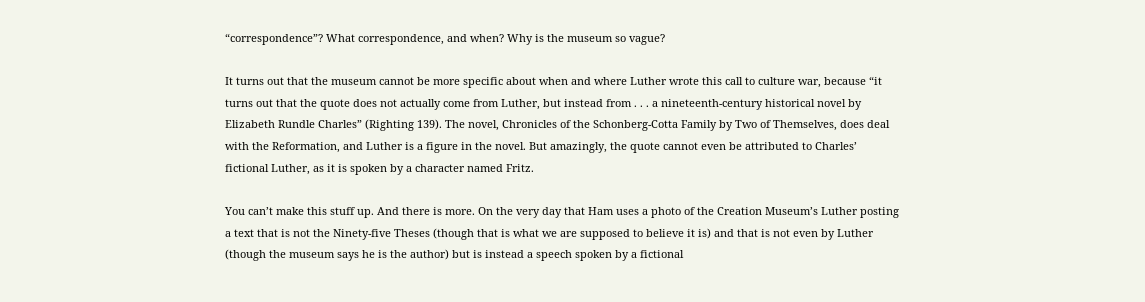“correspondence”? What correspondence, and when? Why is the museum so vague?

It turns out that the museum cannot be more specific about when and where Luther wrote this call to culture war, because “it turns out that the quote does not actually come from Luther, but instead from . . . a nineteenth-century historical novel by Elizabeth Rundle Charles” (Righting 139). The novel, Chronicles of the Schonberg-Cotta Family by Two of Themselves, does deal with the Reformation, and Luther is a figure in the novel. But amazingly, the quote cannot even be attributed to Charles’ fictional Luther, as it is spoken by a character named Fritz.

You can’t make this stuff up. And there is more. On the very day that Ham uses a photo of the Creation Museum’s Luther posting a text that is not the Ninety-five Theses (though that is what we are supposed to believe it is) and that is not even by Luther (though the museum says he is the author) but is instead a speech spoken by a fictional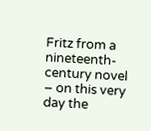Fritz from a nineteenth-century novel – on this very day the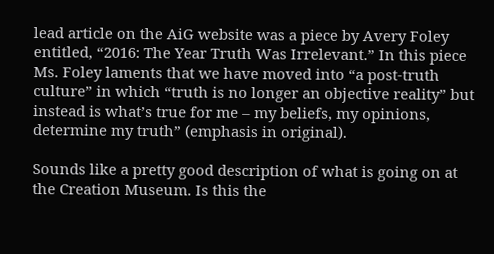lead article on the AiG website was a piece by Avery Foley entitled, “2016: The Year Truth Was Irrelevant.” In this piece Ms. Foley laments that we have moved into “a post-truth culture” in which “truth is no longer an objective reality” but instead is what’s true for me – my beliefs, my opinions, determine my truth” (emphasis in original).

Sounds like a pretty good description of what is going on at the Creation Museum. Is this the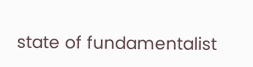state of fundamentalist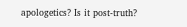apologetics? Is it post-truth?